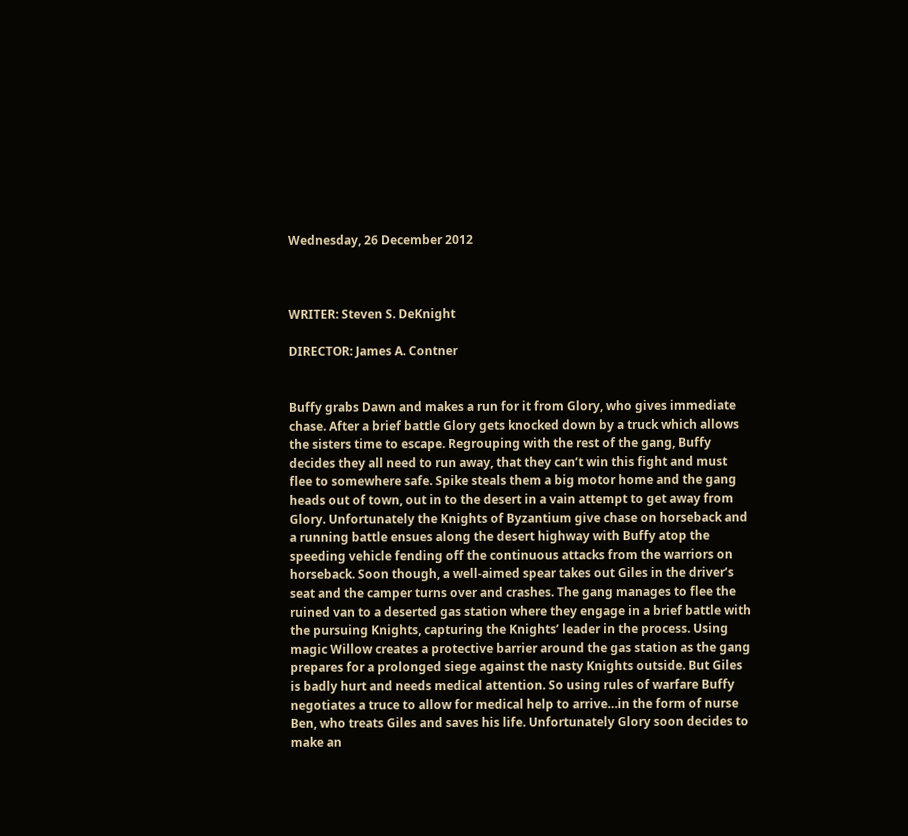Wednesday, 26 December 2012



WRITER: Steven S. DeKnight

DIRECTOR: James A. Contner


Buffy grabs Dawn and makes a run for it from Glory, who gives immediate chase. After a brief battle Glory gets knocked down by a truck which allows the sisters time to escape. Regrouping with the rest of the gang, Buffy decides they all need to run away, that they can’t win this fight and must flee to somewhere safe. Spike steals them a big motor home and the gang heads out of town, out in to the desert in a vain attempt to get away from Glory. Unfortunately the Knights of Byzantium give chase on horseback and a running battle ensues along the desert highway with Buffy atop the speeding vehicle fending off the continuous attacks from the warriors on horseback. Soon though, a well-aimed spear takes out Giles in the driver’s seat and the camper turns over and crashes. The gang manages to flee the ruined van to a deserted gas station where they engage in a brief battle with the pursuing Knights, capturing the Knights’ leader in the process. Using magic Willow creates a protective barrier around the gas station as the gang prepares for a prolonged siege against the nasty Knights outside. But Giles is badly hurt and needs medical attention. So using rules of warfare Buffy negotiates a truce to allow for medical help to arrive…in the form of nurse Ben, who treats Giles and saves his life. Unfortunately Glory soon decides to make an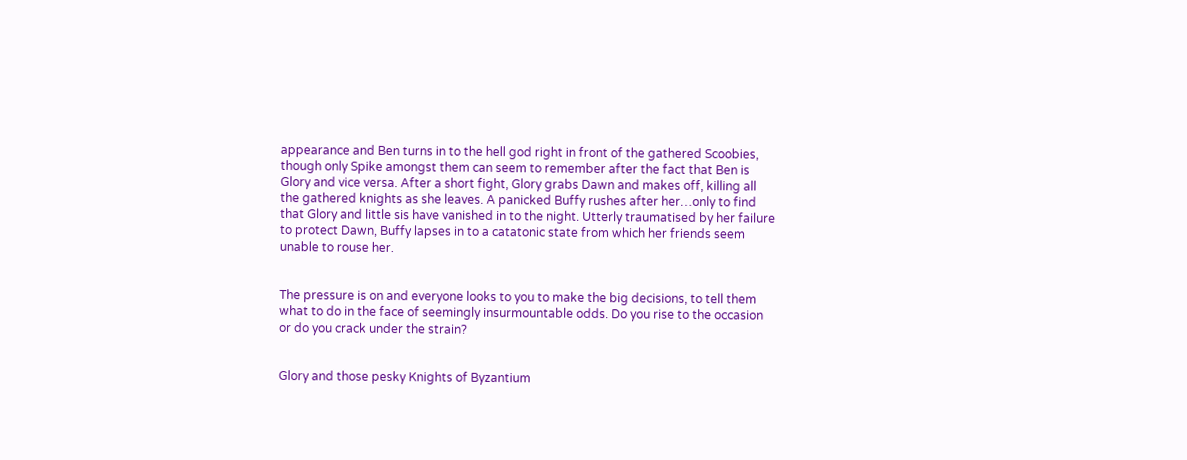appearance and Ben turns in to the hell god right in front of the gathered Scoobies, though only Spike amongst them can seem to remember after the fact that Ben is Glory and vice versa. After a short fight, Glory grabs Dawn and makes off, killing all the gathered knights as she leaves. A panicked Buffy rushes after her…only to find that Glory and little sis have vanished in to the night. Utterly traumatised by her failure to protect Dawn, Buffy lapses in to a catatonic state from which her friends seem unable to rouse her.


The pressure is on and everyone looks to you to make the big decisions, to tell them what to do in the face of seemingly insurmountable odds. Do you rise to the occasion or do you crack under the strain?


Glory and those pesky Knights of Byzantium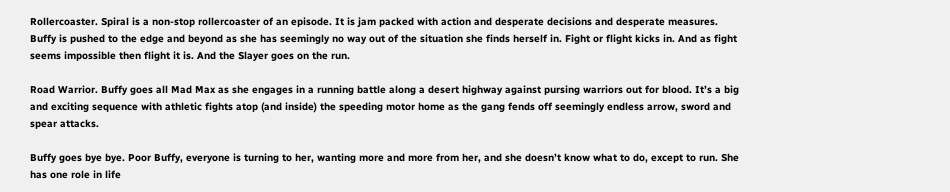Rollercoaster. Spiral is a non-stop rollercoaster of an episode. It is jam packed with action and desperate decisions and desperate measures. Buffy is pushed to the edge and beyond as she has seemingly no way out of the situation she finds herself in. Fight or flight kicks in. And as fight seems impossible then flight it is. And the Slayer goes on the run.

Road Warrior. Buffy goes all Mad Max as she engages in a running battle along a desert highway against pursing warriors out for blood. It’s a big and exciting sequence with athletic fights atop (and inside) the speeding motor home as the gang fends off seemingly endless arrow, sword and spear attacks.

Buffy goes bye bye. Poor Buffy, everyone is turning to her, wanting more and more from her, and she doesn’t know what to do, except to run. She has one role in life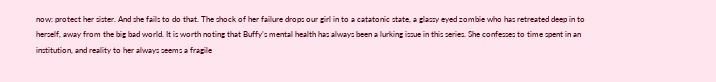now: protect her sister. And she fails to do that. The shock of her failure drops our girl in to a catatonic state, a glassy eyed zombie who has retreated deep in to herself, away from the big bad world. It is worth noting that Buffy’s mental health has always been a lurking issue in this series. She confesses to time spent in an institution, and reality to her always seems a fragile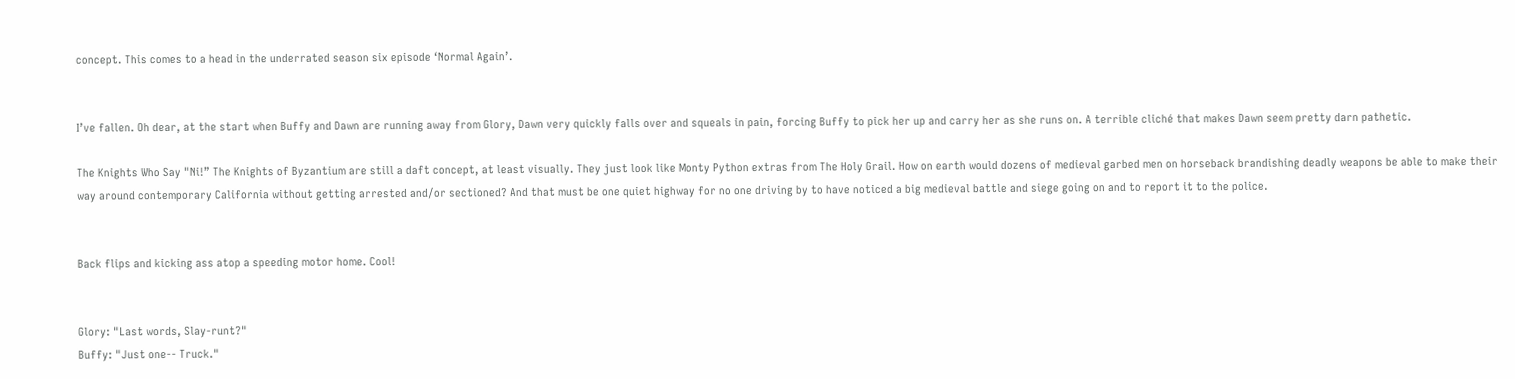concept. This comes to a head in the underrated season six episode ‘Normal Again’.


I’ve fallen. Oh dear, at the start when Buffy and Dawn are running away from Glory, Dawn very quickly falls over and squeals in pain, forcing Buffy to pick her up and carry her as she runs on. A terrible cliché that makes Dawn seem pretty darn pathetic.

The Knights Who Say "Ni!” The Knights of Byzantium are still a daft concept, at least visually. They just look like Monty Python extras from The Holy Grail. How on earth would dozens of medieval garbed men on horseback brandishing deadly weapons be able to make their way around contemporary California without getting arrested and/or sectioned? And that must be one quiet highway for no one driving by to have noticed a big medieval battle and siege going on and to report it to the police.


Back flips and kicking ass atop a speeding motor home. Cool!


Glory: "Last words, Slay-runt?"
Buffy: "Just one-- Truck."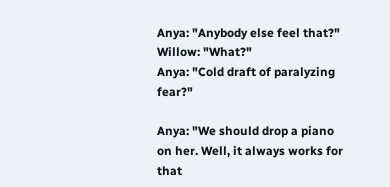Anya: "Anybody else feel that?"
Willow: "What?"
Anya: "Cold draft of paralyzing fear?"

Anya: "We should drop a piano on her. Well, it always works for that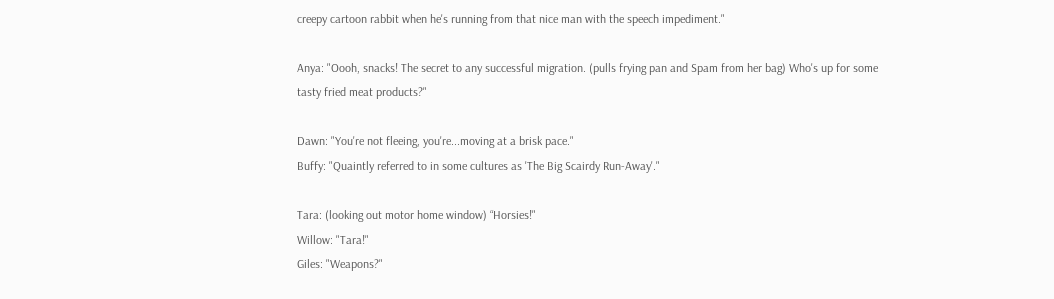creepy cartoon rabbit when he's running from that nice man with the speech impediment."

Anya: "Oooh, snacks! The secret to any successful migration. (pulls frying pan and Spam from her bag) Who's up for some tasty fried meat products?"

Dawn: "You're not fleeing, you're...moving at a brisk pace."
Buffy: "Quaintly referred to in some cultures as 'The Big Scairdy Run-Away'."

Tara: (looking out motor home window) “Horsies!"
Willow: "Tara!"
Giles: "Weapons?"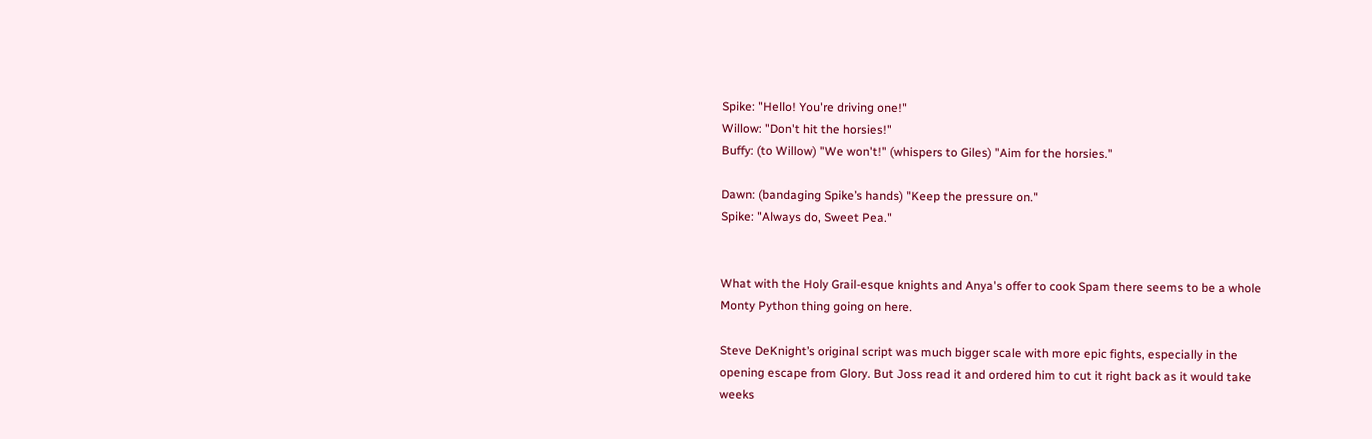Spike: "Hello! You're driving one!"
Willow: "Don't hit the horsies!"
Buffy: (to Willow) "We won't!" (whispers to Giles) "Aim for the horsies."

Dawn: (bandaging Spike’s hands) "Keep the pressure on."
Spike: "Always do, Sweet Pea."


What with the Holy Grail-esque knights and Anya's offer to cook Spam there seems to be a whole Monty Python thing going on here.

Steve DeKnight’s original script was much bigger scale with more epic fights, especially in the opening escape from Glory. But Joss read it and ordered him to cut it right back as it would take weeks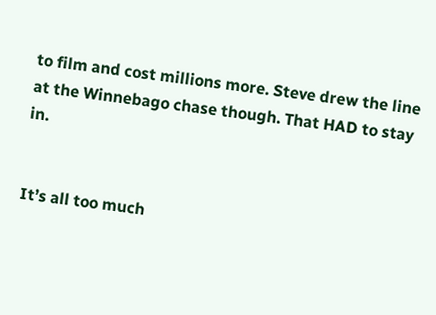to film and cost millions more. Steve drew the line at the Winnebago chase though. That HAD to stay in.


It’s all too much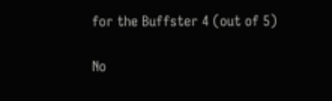for the Buffster 4 (out of 5)

No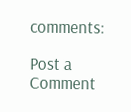comments:

Post a Comment